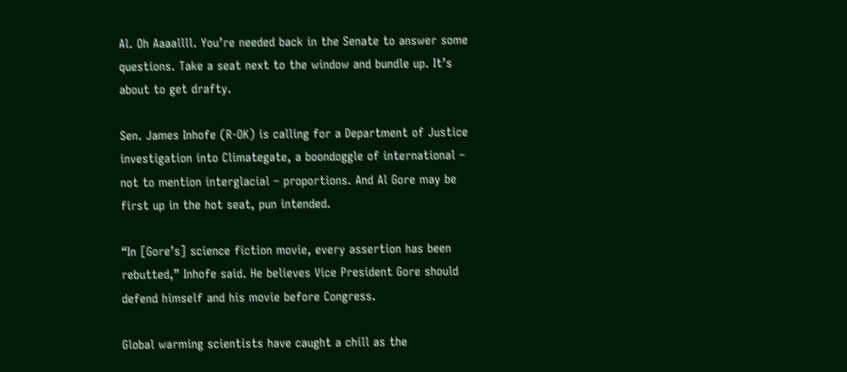Al. Oh Aaaallll. You’re needed back in the Senate to answer some questions. Take a seat next to the window and bundle up. It’s about to get drafty.

Sen. James Inhofe (R-OK) is calling for a Department of Justice investigation into Climategate, a boondoggle of international – not to mention interglacial – proportions. And Al Gore may be first up in the hot seat, pun intended.

“In [Gore’s] science fiction movie, every assertion has been rebutted,” Inhofe said. He believes Vice President Gore should defend himself and his movie before Congress.

Global warming scientists have caught a chill as the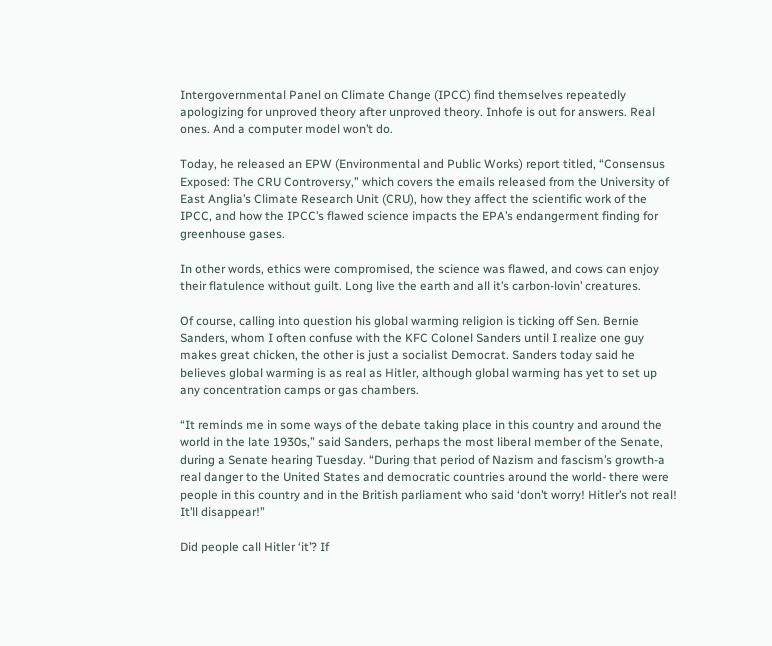Intergovernmental Panel on Climate Change (IPCC) find themselves repeatedly apologizing for unproved theory after unproved theory. Inhofe is out for answers. Real ones. And a computer model won’t do.

Today, he released an EPW (Environmental and Public Works) report titled, “Consensus Exposed: The CRU Controversy,” which covers the emails released from the University of East Anglia’s Climate Research Unit (CRU), how they affect the scientific work of the IPCC, and how the IPCC’s flawed science impacts the EPA’s endangerment finding for greenhouse gases.

In other words, ethics were compromised, the science was flawed, and cows can enjoy their flatulence without guilt. Long live the earth and all it’s carbon-lovin’ creatures.

Of course, calling into question his global warming religion is ticking off Sen. Bernie Sanders, whom I often confuse with the KFC Colonel Sanders until I realize one guy makes great chicken, the other is just a socialist Democrat. Sanders today said he believes global warming is as real as Hitler, although global warming has yet to set up any concentration camps or gas chambers.

“It reminds me in some ways of the debate taking place in this country and around the world in the late 1930s,” said Sanders, perhaps the most liberal member of the Senate, during a Senate hearing Tuesday. “During that period of Nazism and fascism’s growth-a real danger to the United States and democratic countries around the world- there were people in this country and in the British parliament who said ‘don’t worry! Hitler’s not real! It’ll disappear!”

Did people call Hitler ‘it’? If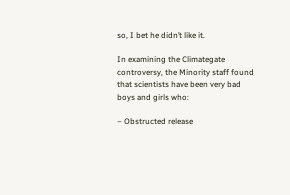so, I bet he didn’t like it.

In examining the Climategate controversy, the Minority staff found that scientists have been very bad boys and girls who:

– Obstructed release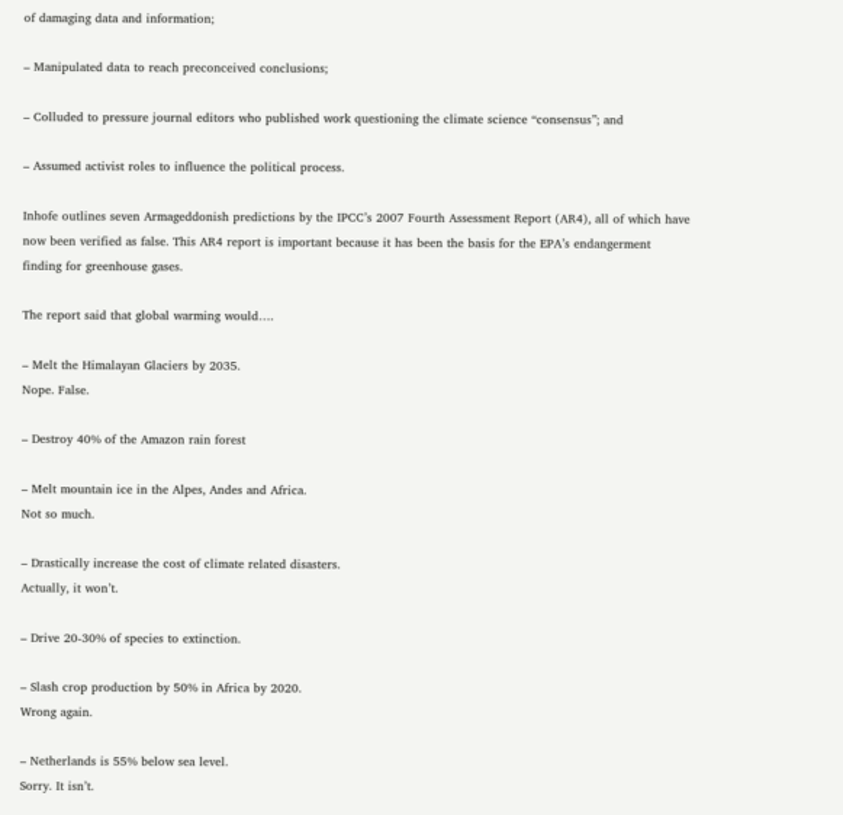of damaging data and information;

– Manipulated data to reach preconceived conclusions;

– Colluded to pressure journal editors who published work questioning the climate science “consensus”; and

– Assumed activist roles to influence the political process.

Inhofe outlines seven Armageddonish predictions by the IPCC’s 2007 Fourth Assessment Report (AR4), all of which have now been verified as false. This AR4 report is important because it has been the basis for the EPA’s endangerment finding for greenhouse gases.

The report said that global warming would….

– Melt the Himalayan Glaciers by 2035.
Nope. False.

– Destroy 40% of the Amazon rain forest

– Melt mountain ice in the Alpes, Andes and Africa.
Not so much.

– Drastically increase the cost of climate related disasters.
Actually, it won’t.

– Drive 20-30% of species to extinction.

– Slash crop production by 50% in Africa by 2020.
Wrong again.

– Netherlands is 55% below sea level.
Sorry. It isn’t.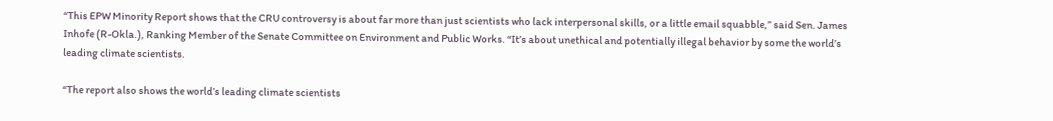“This EPW Minority Report shows that the CRU controversy is about far more than just scientists who lack interpersonal skills, or a little email squabble,” said Sen. James Inhofe (R-Okla.), Ranking Member of the Senate Committee on Environment and Public Works. “It’s about unethical and potentially illegal behavior by some the world’s leading climate scientists.

“The report also shows the world’s leading climate scientists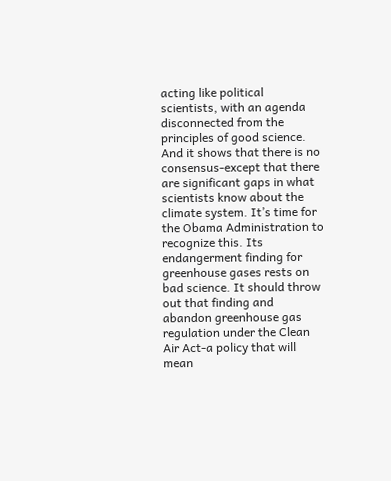acting like political scientists, with an agenda disconnected from the principles of good science. And it shows that there is no consensus-except that there are significant gaps in what scientists know about the climate system. It’s time for the Obama Administration to recognize this. Its endangerment finding for greenhouse gases rests on bad science. It should throw out that finding and abandon greenhouse gas regulation under the Clean Air Act-a policy that will mean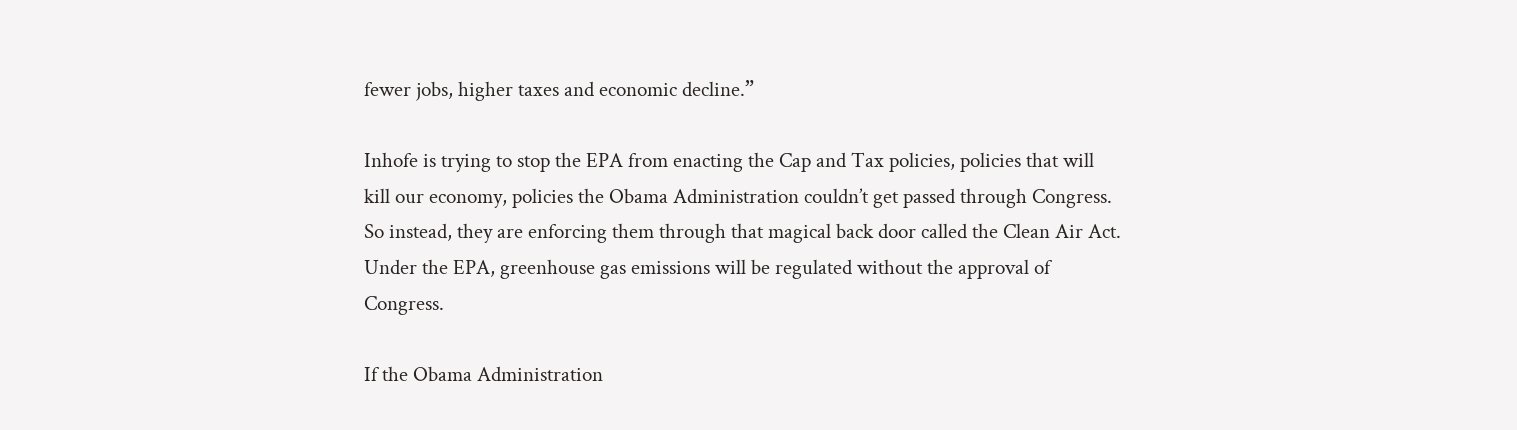fewer jobs, higher taxes and economic decline.”

Inhofe is trying to stop the EPA from enacting the Cap and Tax policies, policies that will kill our economy, policies the Obama Administration couldn’t get passed through Congress. So instead, they are enforcing them through that magical back door called the Clean Air Act. Under the EPA, greenhouse gas emissions will be regulated without the approval of Congress.

If the Obama Administration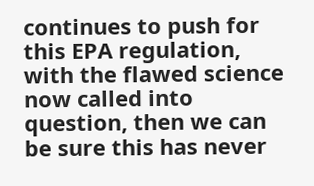continues to push for this EPA regulation, with the flawed science now called into question, then we can be sure this has never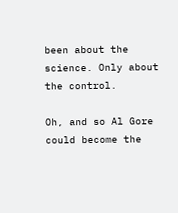been about the science. Only about the control.

Oh, and so Al Gore could become the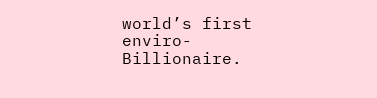world’s first enviro-Billionaire.